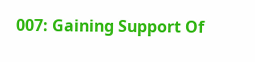007: Gaining Support Of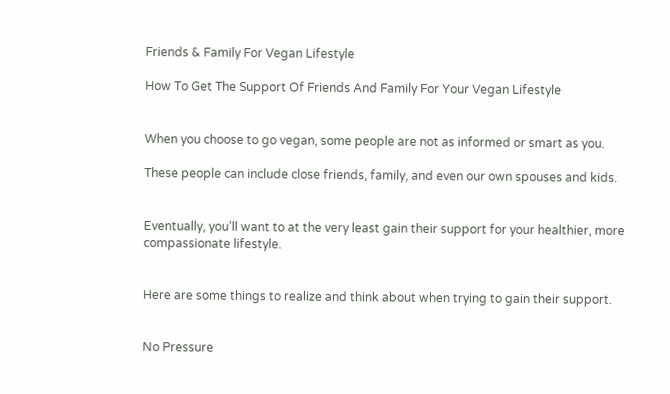Friends & Family For Vegan Lifestyle

How To Get The Support Of Friends And Family For Your Vegan Lifestyle


When you choose to go vegan, some people are not as informed or smart as you.

These people can include close friends, family, and even our own spouses and kids.


Eventually, you’ll want to at the very least gain their support for your healthier, more compassionate lifestyle.


Here are some things to realize and think about when trying to gain their support.


No Pressure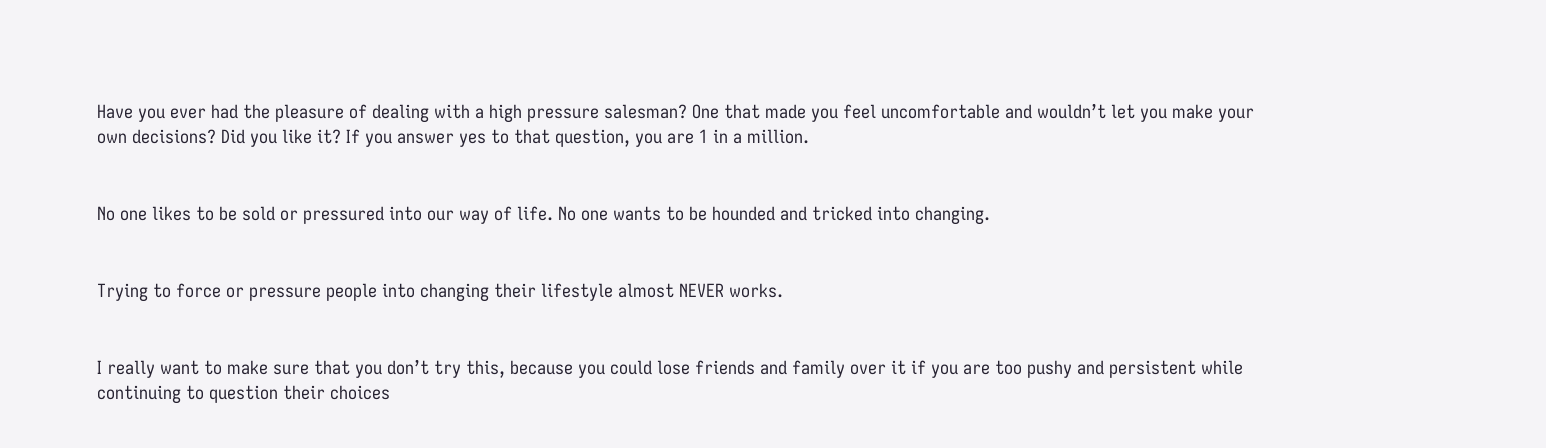Have you ever had the pleasure of dealing with a high pressure salesman? One that made you feel uncomfortable and wouldn’t let you make your own decisions? Did you like it? If you answer yes to that question, you are 1 in a million.


No one likes to be sold or pressured into our way of life. No one wants to be hounded and tricked into changing.


Trying to force or pressure people into changing their lifestyle almost NEVER works.


I really want to make sure that you don’t try this, because you could lose friends and family over it if you are too pushy and persistent while continuing to question their choices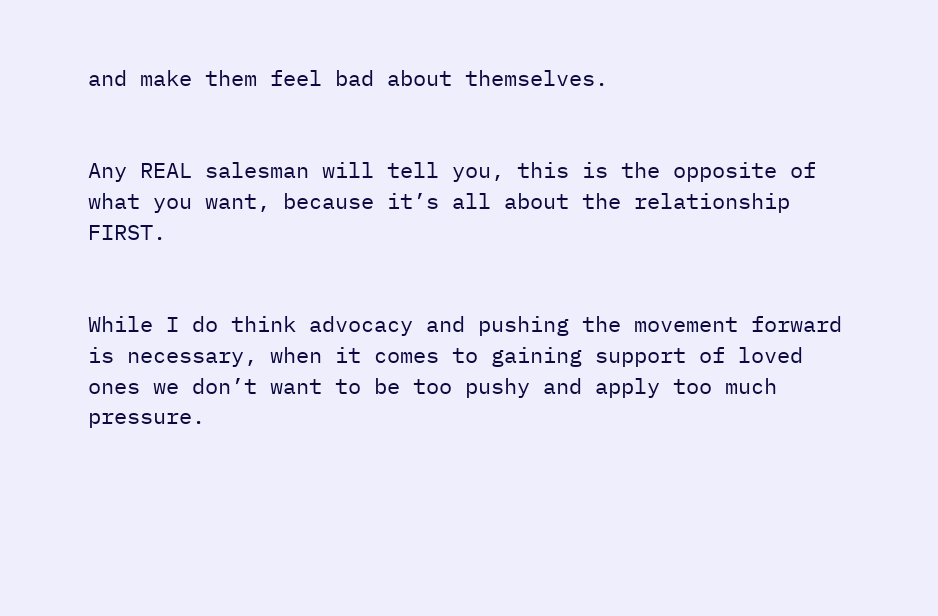and make them feel bad about themselves.


Any REAL salesman will tell you, this is the opposite of what you want, because it’s all about the relationship FIRST.


While I do think advocacy and pushing the movement forward is necessary, when it comes to gaining support of loved ones we don’t want to be too pushy and apply too much pressure.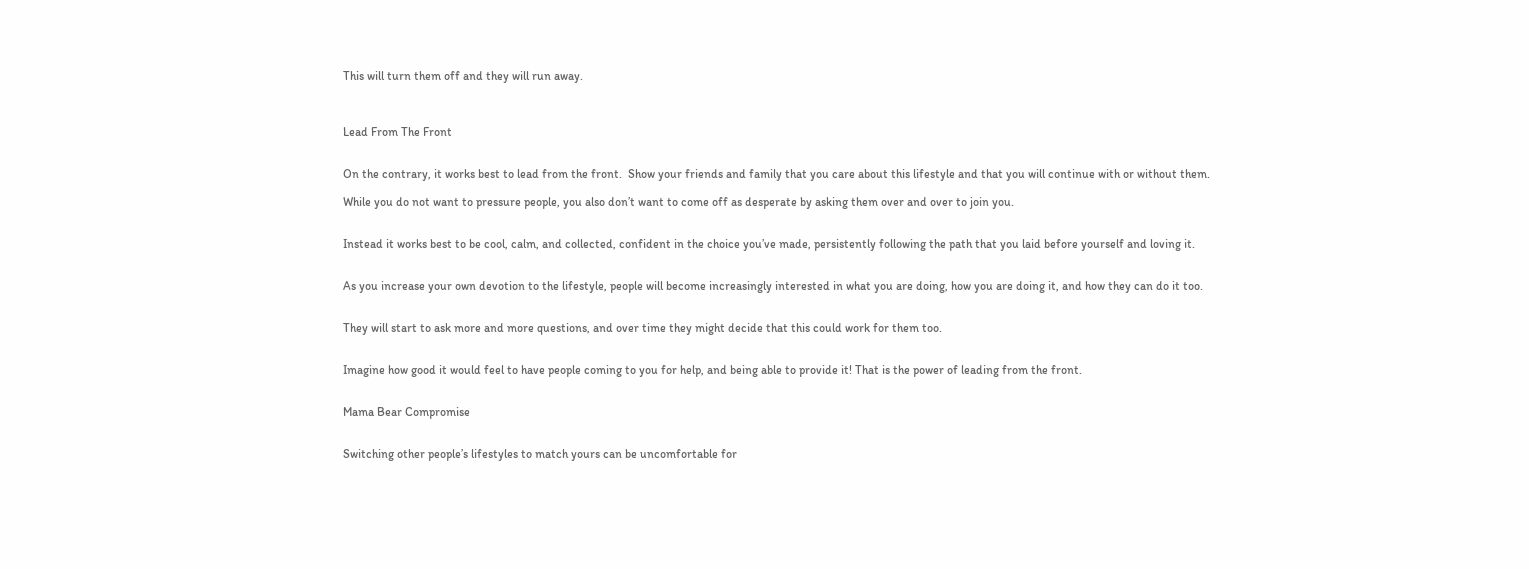This will turn them off and they will run away.



Lead From The Front


On the contrary, it works best to lead from the front.  Show your friends and family that you care about this lifestyle and that you will continue with or without them.

While you do not want to pressure people, you also don’t want to come off as desperate by asking them over and over to join you.


Instead it works best to be cool, calm, and collected, confident in the choice you’ve made, persistently following the path that you laid before yourself and loving it.


As you increase your own devotion to the lifestyle, people will become increasingly interested in what you are doing, how you are doing it, and how they can do it too.


They will start to ask more and more questions, and over time they might decide that this could work for them too.


Imagine how good it would feel to have people coming to you for help, and being able to provide it! That is the power of leading from the front.


Mama Bear Compromise


Switching other people’s lifestyles to match yours can be uncomfortable for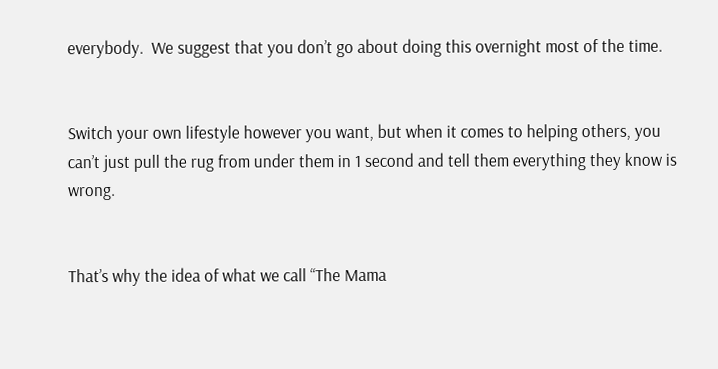everybody.  We suggest that you don’t go about doing this overnight most of the time.


Switch your own lifestyle however you want, but when it comes to helping others, you can’t just pull the rug from under them in 1 second and tell them everything they know is wrong.


That’s why the idea of what we call “The Mama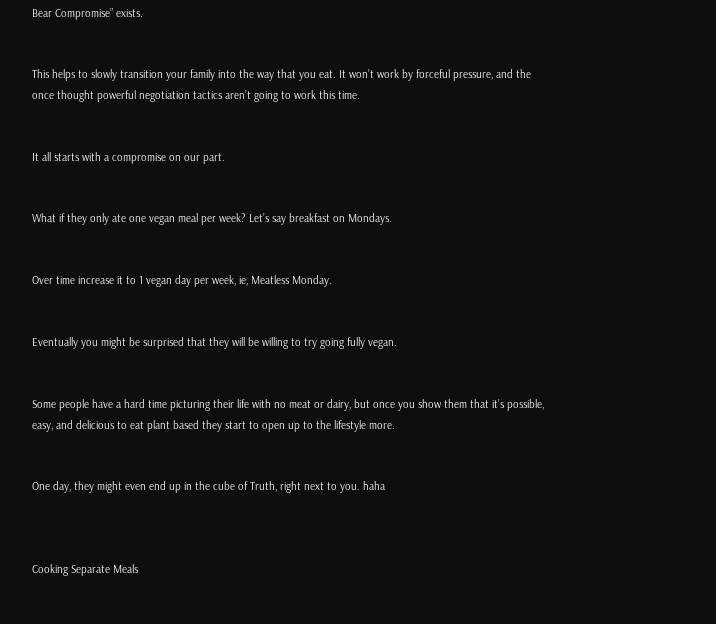Bear Compromise” exists.


This helps to slowly transition your family into the way that you eat. It won’t work by forceful pressure, and the once thought powerful negotiation tactics aren’t going to work this time.


It all starts with a compromise on our part.


What if they only ate one vegan meal per week? Let’s say breakfast on Mondays.


Over time increase it to 1 vegan day per week, ie, Meatless Monday.


Eventually you might be surprised that they will be willing to try going fully vegan.


Some people have a hard time picturing their life with no meat or dairy, but once you show them that it’s possible, easy, and delicious to eat plant based they start to open up to the lifestyle more.


One day, they might even end up in the cube of Truth, right next to you. haha



Cooking Separate Meals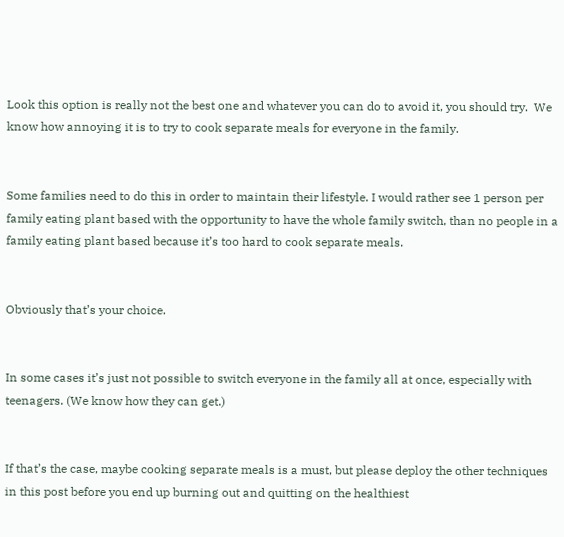Look this option is really not the best one and whatever you can do to avoid it, you should try.  We know how annoying it is to try to cook separate meals for everyone in the family.


Some families need to do this in order to maintain their lifestyle. I would rather see 1 person per family eating plant based with the opportunity to have the whole family switch, than no people in a family eating plant based because it’s too hard to cook separate meals.


Obviously that’s your choice.


In some cases it’s just not possible to switch everyone in the family all at once, especially with teenagers. (We know how they can get.)


If that’s the case, maybe cooking separate meals is a must, but please deploy the other techniques in this post before you end up burning out and quitting on the healthiest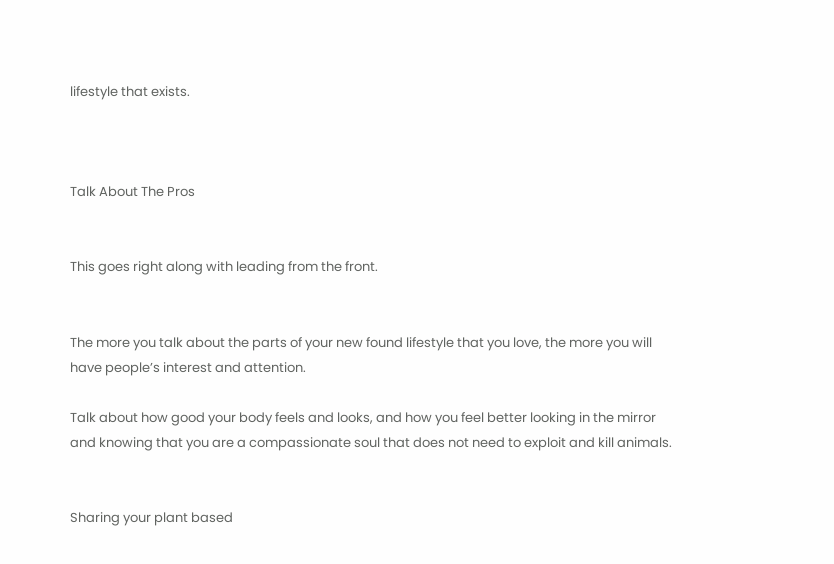lifestyle that exists.



Talk About The Pros


This goes right along with leading from the front.


The more you talk about the parts of your new found lifestyle that you love, the more you will have people’s interest and attention.

Talk about how good your body feels and looks, and how you feel better looking in the mirror and knowing that you are a compassionate soul that does not need to exploit and kill animals.


Sharing your plant based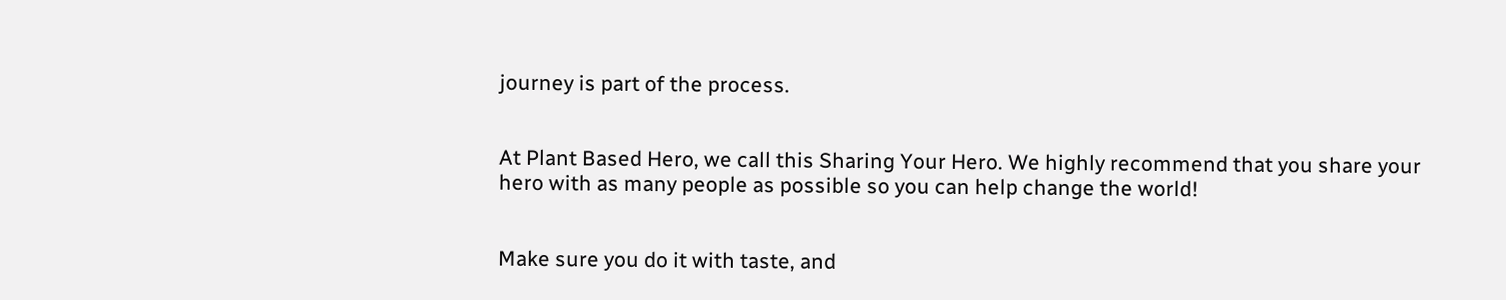journey is part of the process.


At Plant Based Hero, we call this Sharing Your Hero. We highly recommend that you share your hero with as many people as possible so you can help change the world!


Make sure you do it with taste, and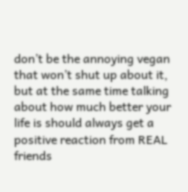don’t be the annoying vegan that won’t shut up about it, but at the same time talking about how much better your life is should always get a positive reaction from REAL friends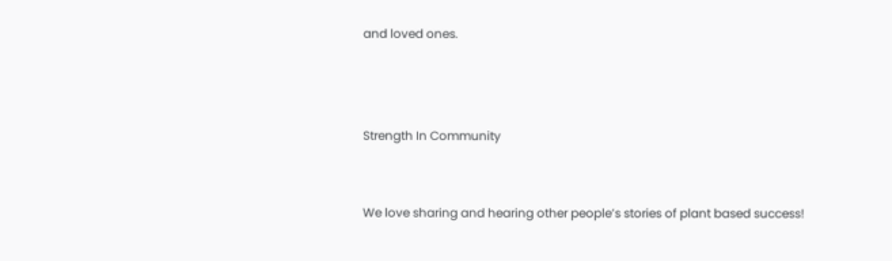and loved ones.



Strength In Community


We love sharing and hearing other people’s stories of plant based success!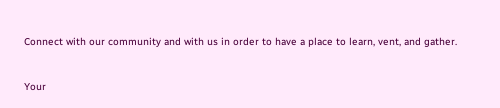Connect with our community and with us in order to have a place to learn, vent, and gather.


Your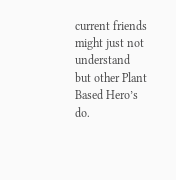current friends might just not understand but other Plant Based Hero’s do.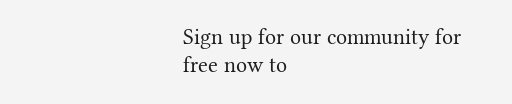Sign up for our community for free now to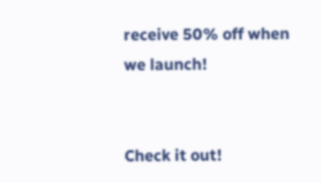receive 50% off when we launch!


Check it out!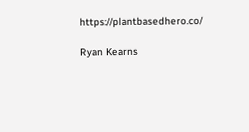https://plantbasedhero.co/

Ryan Kearns